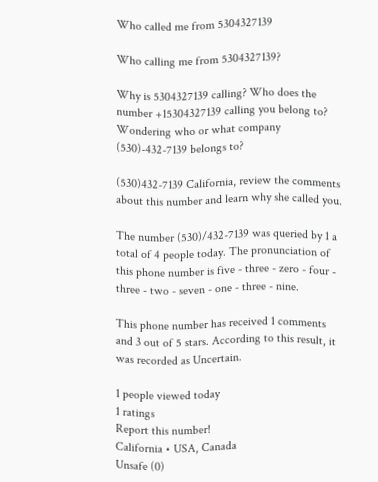Who called me from 5304327139

Who calling me from 5304327139?

Why is 5304327139 calling? Who does the number +15304327139 calling you belong to? Wondering who or what company (530)-432-7139 belongs to?

(530)432-7139 California, review the comments about this number and learn why she called you.

The number (530)/432-7139 was queried by 1 a total of 4 people today. The pronunciation of this phone number is five - three - zero - four - three - two - seven - one - three - nine.

This phone number has received 1 comments and 3 out of 5 stars. According to this result, it was recorded as Uncertain.

1 people viewed today
1 ratings
Report this number!
California • USA, Canada
Unsafe (0)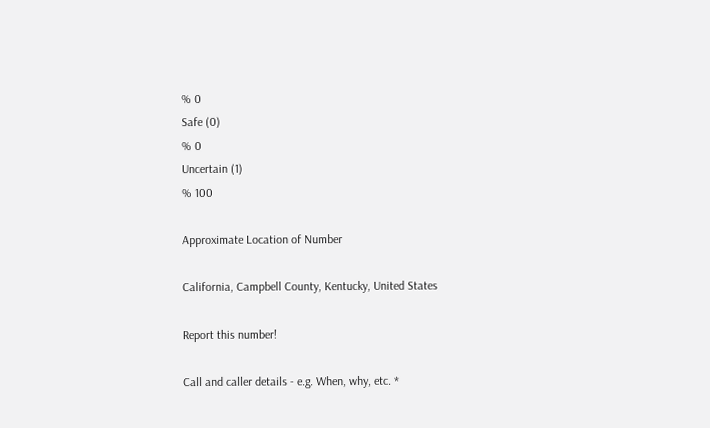% 0
Safe (0)
% 0
Uncertain (1)
% 100

Approximate Location of Number

California, Campbell County, Kentucky, United States

Report this number!

Call and caller details - e.g. When, why, etc. *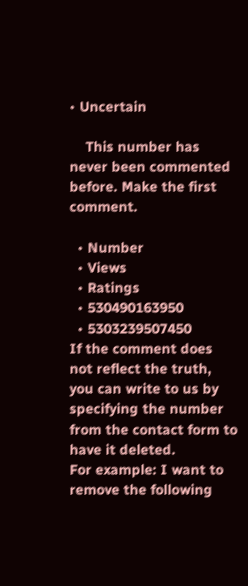• Uncertain

    This number has never been commented before. Make the first comment.

  • Number
  • Views
  • Ratings
  • 530490163950
  • 5303239507450
If the comment does not reflect the truth, you can write to us by specifying the number from the contact form to have it deleted.
For example: I want to remove the following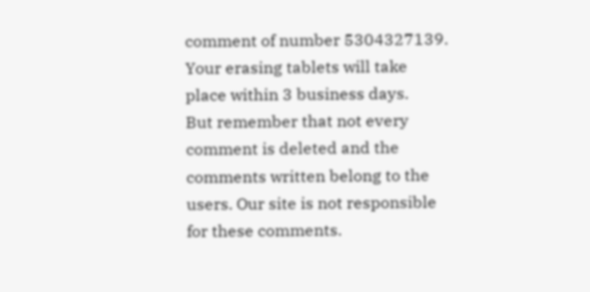comment of number 5304327139.
Your erasing tablets will take place within 3 business days.
But remember that not every comment is deleted and the comments written belong to the users. Our site is not responsible for these comments.